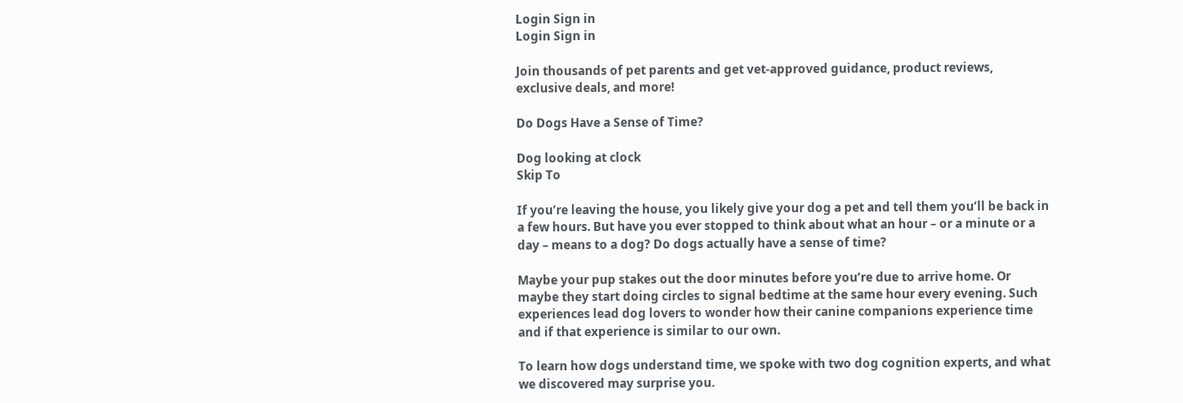Login Sign in
Login Sign in

Join thousands of pet parents and get vet-approved guidance, product reviews, exclusive deals, and more!

Do Dogs Have a Sense of Time?

Dog looking at clock
Skip To

If you’re leaving the house, you likely give your dog a pet and tell them you’ll be back in a few hours. But have you ever stopped to think about what an hour – or a minute or a day – means to a dog? Do dogs actually have a sense of time?

Maybe your pup stakes out the door minutes before you’re due to arrive home. Or maybe they start doing circles to signal bedtime at the same hour every evening. Such experiences lead dog lovers to wonder how their canine companions experience time and if that experience is similar to our own.

To learn how dogs understand time, we spoke with two dog cognition experts, and what we discovered may surprise you.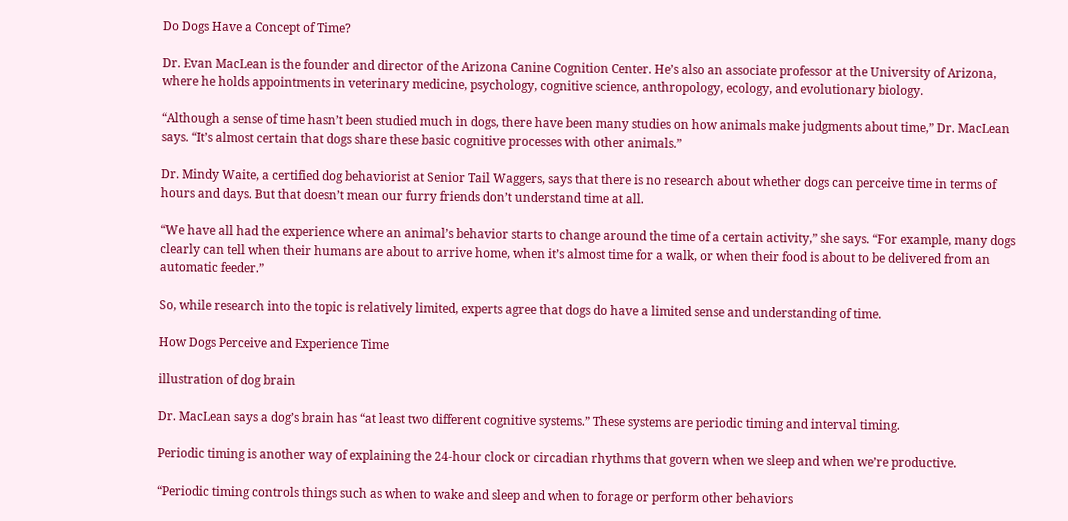Do Dogs Have a Concept of Time?

Dr. Evan MacLean is the founder and director of the Arizona Canine Cognition Center. He’s also an associate professor at the University of Arizona, where he holds appointments in veterinary medicine, psychology, cognitive science, anthropology, ecology, and evolutionary biology.

“Although a sense of time hasn’t been studied much in dogs, there have been many studies on how animals make judgments about time,” Dr. MacLean says. “It’s almost certain that dogs share these basic cognitive processes with other animals.”

Dr. Mindy Waite, a certified dog behaviorist at Senior Tail Waggers, says that there is no research about whether dogs can perceive time in terms of hours and days. But that doesn’t mean our furry friends don’t understand time at all.

“We have all had the experience where an animal’s behavior starts to change around the time of a certain activity,” she says. “For example, many dogs clearly can tell when their humans are about to arrive home, when it’s almost time for a walk, or when their food is about to be delivered from an automatic feeder.”

So, while research into the topic is relatively limited, experts agree that dogs do have a limited sense and understanding of time.

How Dogs Perceive and Experience Time

illustration of dog brain

Dr. MacLean says a dog’s brain has “at least two different cognitive systems.” These systems are periodic timing and interval timing.

Periodic timing is another way of explaining the 24-hour clock or circadian rhythms that govern when we sleep and when we’re productive.

“Periodic timing controls things such as when to wake and sleep and when to forage or perform other behaviors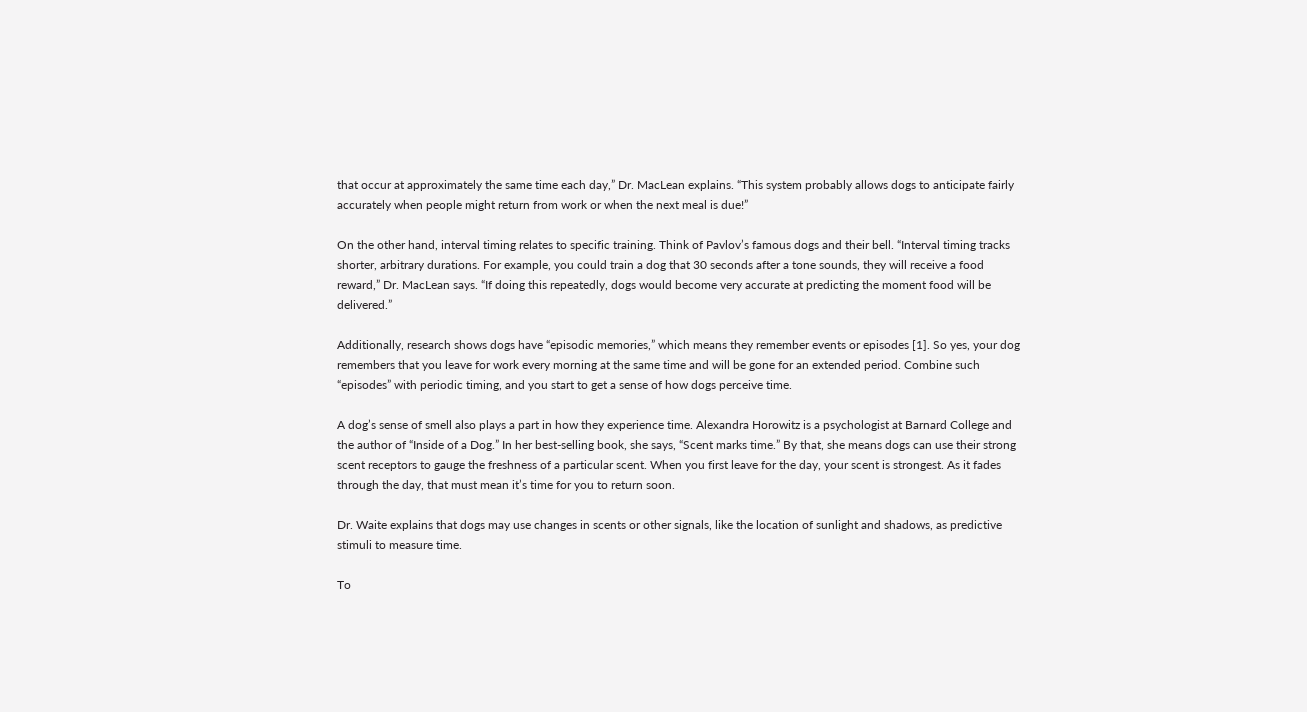that occur at approximately the same time each day,” Dr. MacLean explains. “This system probably allows dogs to anticipate fairly accurately when people might return from work or when the next meal is due!”

On the other hand, interval timing relates to specific training. Think of Pavlov’s famous dogs and their bell. “Interval timing tracks shorter, arbitrary durations. For example, you could train a dog that 30 seconds after a tone sounds, they will receive a food reward,” Dr. MacLean says. “If doing this repeatedly, dogs would become very accurate at predicting the moment food will be delivered.”

Additionally, research shows dogs have “episodic memories,” which means they remember events or episodes [1]. So yes, your dog remembers that you leave for work every morning at the same time and will be gone for an extended period. Combine such “episodes” with periodic timing, and you start to get a sense of how dogs perceive time.

A dog’s sense of smell also plays a part in how they experience time. Alexandra Horowitz is a psychologist at Barnard College and the author of “Inside of a Dog.” In her best-selling book, she says, “Scent marks time.” By that, she means dogs can use their strong scent receptors to gauge the freshness of a particular scent. When you first leave for the day, your scent is strongest. As it fades through the day, that must mean it’s time for you to return soon.

Dr. Waite explains that dogs may use changes in scents or other signals, like the location of sunlight and shadows, as predictive stimuli to measure time.

To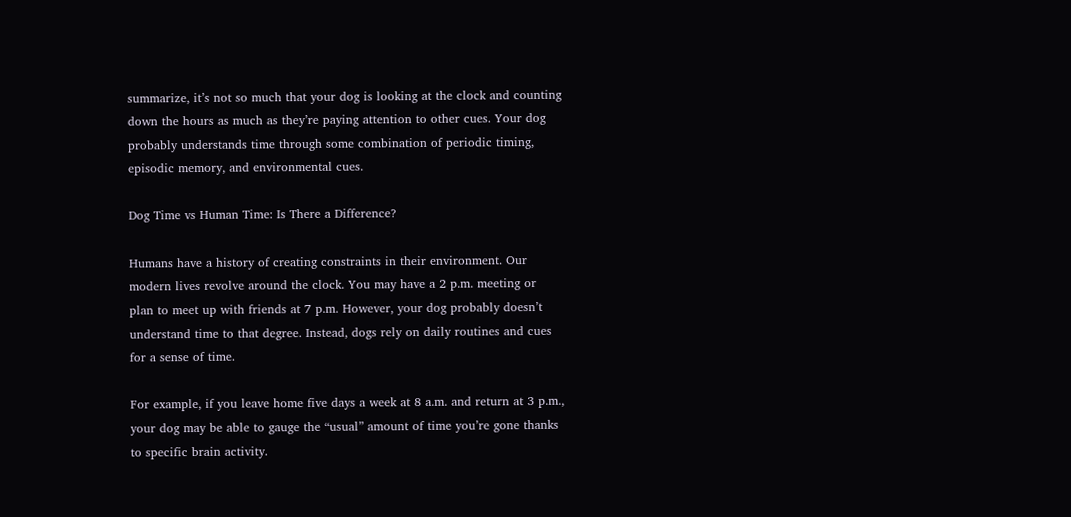summarize, it’s not so much that your dog is looking at the clock and counting down the hours as much as they’re paying attention to other cues. Your dog probably understands time through some combination of periodic timing, episodic memory, and environmental cues.

Dog Time vs Human Time: Is There a Difference?

Humans have a history of creating constraints in their environment. Our modern lives revolve around the clock. You may have a 2 p.m. meeting or plan to meet up with friends at 7 p.m. However, your dog probably doesn’t understand time to that degree. Instead, dogs rely on daily routines and cues for a sense of time.

For example, if you leave home five days a week at 8 a.m. and return at 3 p.m., your dog may be able to gauge the “usual” amount of time you’re gone thanks to specific brain activity.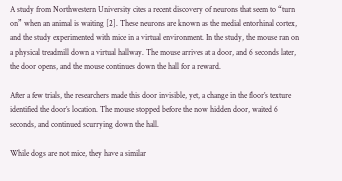A study from Northwestern University cites a recent discovery of neurons that seem to “turn on” when an animal is waiting [2]. These neurons are known as the medial entorhinal cortex, and the study experimented with mice in a virtual environment. In the study, the mouse ran on a physical treadmill down a virtual hallway. The mouse arrives at a door, and 6 seconds later, the door opens, and the mouse continues down the hall for a reward.

After a few trials, the researchers made this door invisible, yet, a change in the floor’s texture identified the door’s location. The mouse stopped before the now hidden door, waited 6 seconds, and continued scurrying down the hall.

While dogs are not mice, they have a similar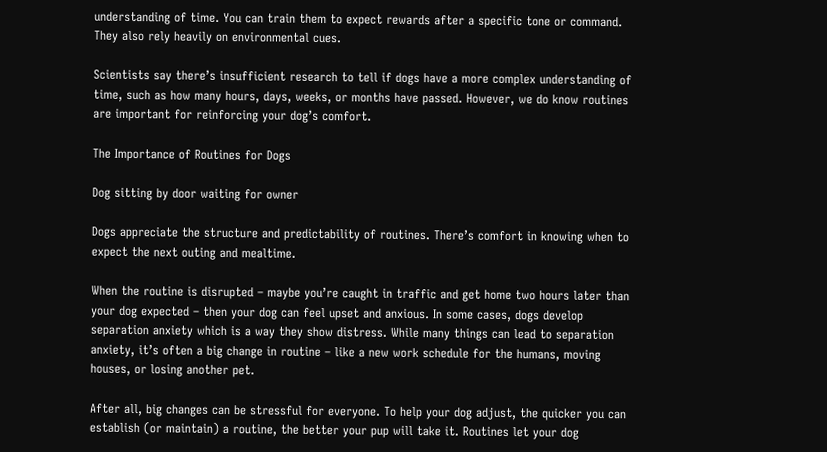understanding of time. You can train them to expect rewards after a specific tone or command. They also rely heavily on environmental cues.

Scientists say there’s insufficient research to tell if dogs have a more complex understanding of time, such as how many hours, days, weeks, or months have passed. However, we do know routines are important for reinforcing your dog’s comfort.

The Importance of Routines for Dogs

Dog sitting by door waiting for owner

Dogs appreciate the structure and predictability of routines. There’s comfort in knowing when to expect the next outing and mealtime.

When the routine is disrupted – maybe you’re caught in traffic and get home two hours later than your dog expected – then your dog can feel upset and anxious. In some cases, dogs develop separation anxiety which is a way they show distress. While many things can lead to separation anxiety, it’s often a big change in routine – like a new work schedule for the humans, moving houses, or losing another pet.

After all, big changes can be stressful for everyone. To help your dog adjust, the quicker you can establish (or maintain) a routine, the better your pup will take it. Routines let your dog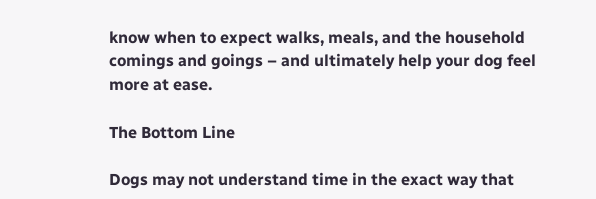know when to expect walks, meals, and the household comings and goings – and ultimately help your dog feel more at ease.

The Bottom Line

Dogs may not understand time in the exact way that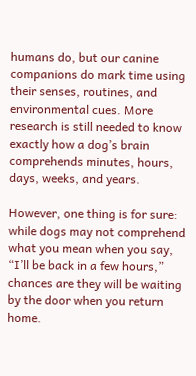humans do, but our canine companions do mark time using their senses, routines, and environmental cues. More research is still needed to know exactly how a dog’s brain comprehends minutes, hours, days, weeks, and years.

However, one thing is for sure: while dogs may not comprehend what you mean when you say, “I’ll be back in a few hours,” chances are they will be waiting by the door when you return home.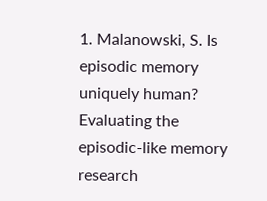1. Malanowski, S. Is episodic memory uniquely human? Evaluating the episodic-like memory research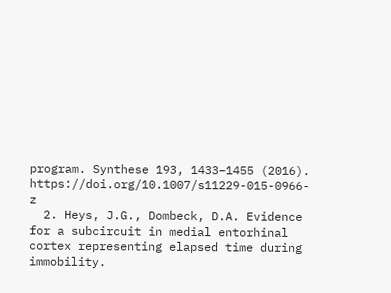program. Synthese 193, 1433–1455 (2016). https://doi.org/10.1007/s11229-015-0966-z
  2. Heys, J.G., Dombeck, D.A. Evidence for a subcircuit in medial entorhinal cortex representing elapsed time during immobility.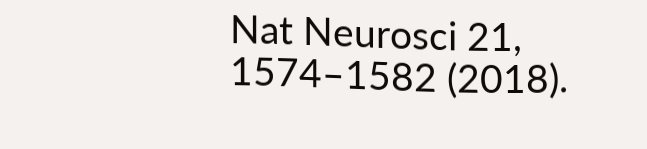Nat Neurosci 21, 1574–1582 (2018).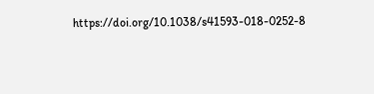https://doi.org/10.1038/s41593-018-0252-8